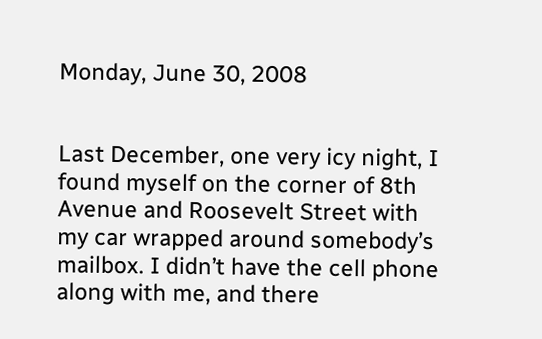Monday, June 30, 2008


Last December, one very icy night, I found myself on the corner of 8th Avenue and Roosevelt Street with my car wrapped around somebody’s mailbox. I didn’t have the cell phone along with me, and there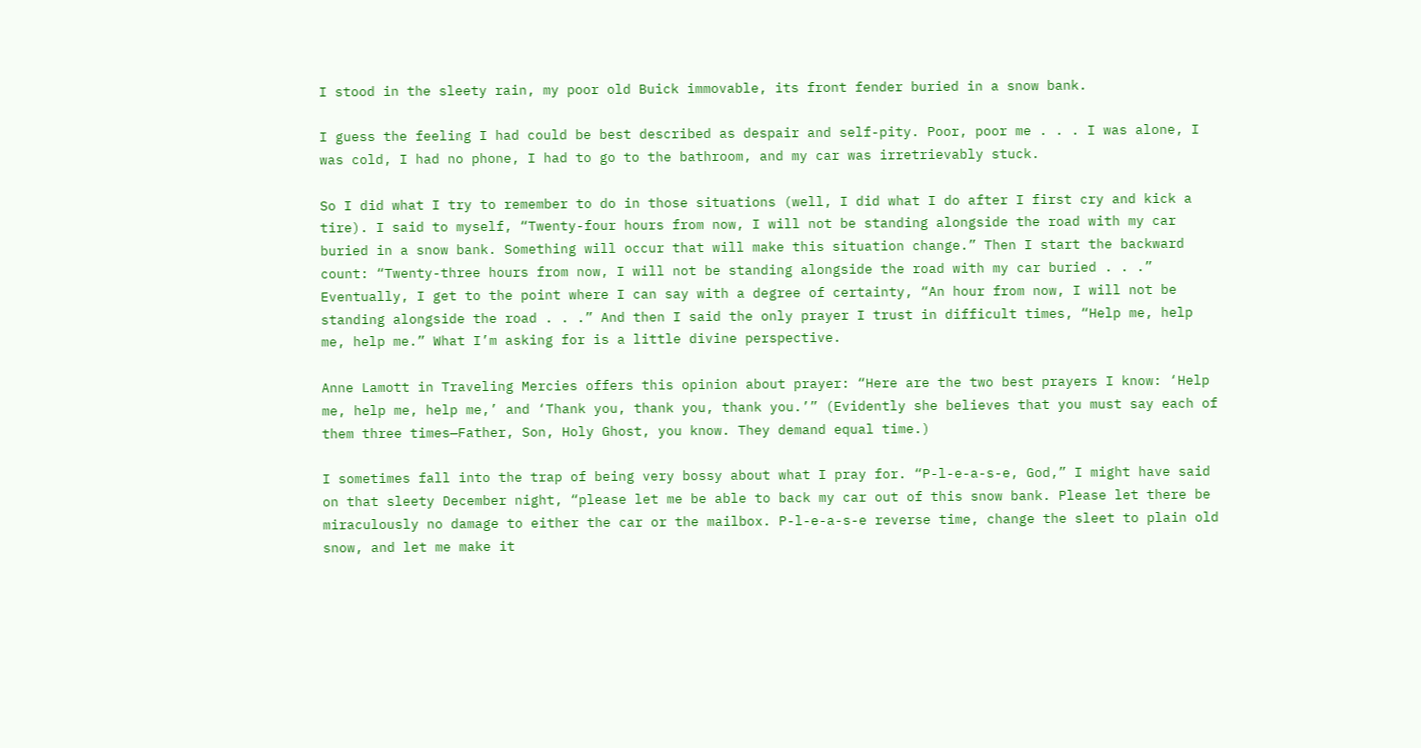I stood in the sleety rain, my poor old Buick immovable, its front fender buried in a snow bank.

I guess the feeling I had could be best described as despair and self-pity. Poor, poor me . . . I was alone, I was cold, I had no phone, I had to go to the bathroom, and my car was irretrievably stuck.

So I did what I try to remember to do in those situations (well, I did what I do after I first cry and kick a tire). I said to myself, “Twenty-four hours from now, I will not be standing alongside the road with my car buried in a snow bank. Something will occur that will make this situation change.” Then I start the backward count: “Twenty-three hours from now, I will not be standing alongside the road with my car buried . . .” Eventually, I get to the point where I can say with a degree of certainty, “An hour from now, I will not be standing alongside the road . . .” And then I said the only prayer I trust in difficult times, “Help me, help me, help me.” What I’m asking for is a little divine perspective.

Anne Lamott in Traveling Mercies offers this opinion about prayer: “Here are the two best prayers I know: ‘Help me, help me, help me,’ and ‘Thank you, thank you, thank you.’” (Evidently she believes that you must say each of them three times—Father, Son, Holy Ghost, you know. They demand equal time.)

I sometimes fall into the trap of being very bossy about what I pray for. “P-l-e-a-s-e, God,” I might have said on that sleety December night, “please let me be able to back my car out of this snow bank. Please let there be miraculously no damage to either the car or the mailbox. P-l-e-a-s-e reverse time, change the sleet to plain old snow, and let me make it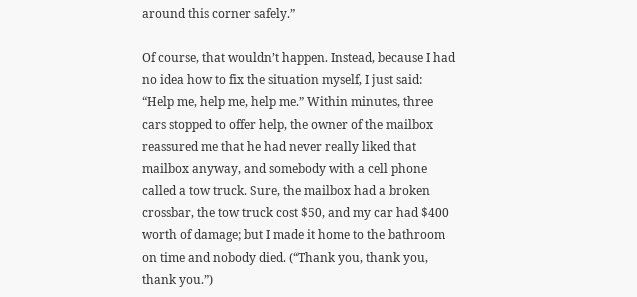around this corner safely.”

Of course, that wouldn’t happen. Instead, because I had no idea how to fix the situation myself, I just said: “Help me, help me, help me.” Within minutes, three cars stopped to offer help, the owner of the mailbox reassured me that he had never really liked that mailbox anyway, and somebody with a cell phone called a tow truck. Sure, the mailbox had a broken crossbar, the tow truck cost $50, and my car had $400 worth of damage; but I made it home to the bathroom on time and nobody died. (“Thank you, thank you, thank you.”)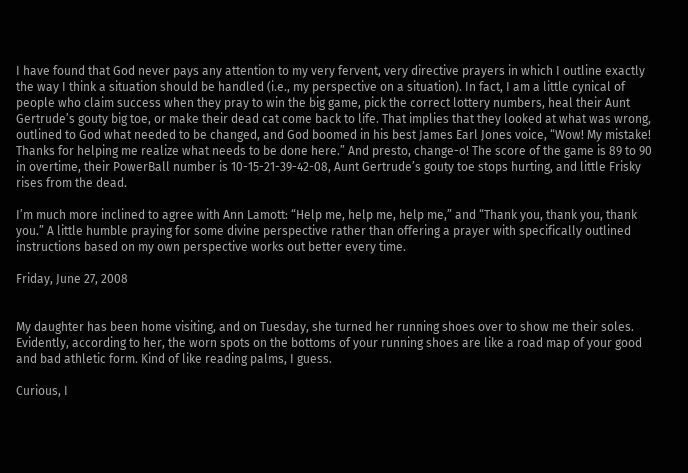I have found that God never pays any attention to my very fervent, very directive prayers in which I outline exactly the way I think a situation should be handled (i.e., my perspective on a situation). In fact, I am a little cynical of people who claim success when they pray to win the big game, pick the correct lottery numbers, heal their Aunt Gertrude’s gouty big toe, or make their dead cat come back to life. That implies that they looked at what was wrong, outlined to God what needed to be changed, and God boomed in his best James Earl Jones voice, “Wow! My mistake! Thanks for helping me realize what needs to be done here.” And presto, change-o! The score of the game is 89 to 90 in overtime, their PowerBall number is 10-15-21-39-42-08, Aunt Gertrude’s gouty toe stops hurting, and little Frisky rises from the dead.

I’m much more inclined to agree with Ann Lamott: “Help me, help me, help me,” and “Thank you, thank you, thank you.” A little humble praying for some divine perspective rather than offering a prayer with specifically outlined instructions based on my own perspective works out better every time.

Friday, June 27, 2008


My daughter has been home visiting, and on Tuesday, she turned her running shoes over to show me their soles. Evidently, according to her, the worn spots on the bottoms of your running shoes are like a road map of your good and bad athletic form. Kind of like reading palms, I guess.

Curious, I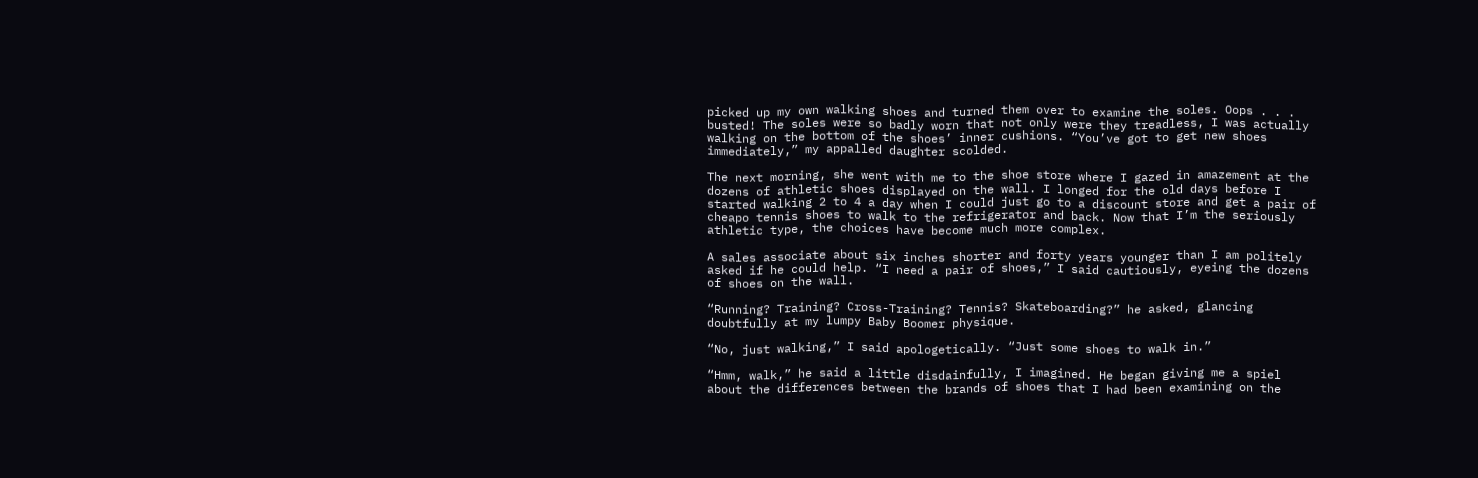picked up my own walking shoes and turned them over to examine the soles. Oops . . . busted! The soles were so badly worn that not only were they treadless, I was actually walking on the bottom of the shoes’ inner cushions. “You’ve got to get new shoes immediately,” my appalled daughter scolded.

The next morning, she went with me to the shoe store where I gazed in amazement at the dozens of athletic shoes displayed on the wall. I longed for the old days before I started walking 2 to 4 a day when I could just go to a discount store and get a pair of cheapo tennis shoes to walk to the refrigerator and back. Now that I’m the seriously athletic type, the choices have become much more complex.

A sales associate about six inches shorter and forty years younger than I am politely asked if he could help. “I need a pair of shoes,” I said cautiously, eyeing the dozens of shoes on the wall.

“Running? Training? Cross-Training? Tennis? Skateboarding?” he asked, glancing doubtfully at my lumpy Baby Boomer physique.

“No, just walking,” I said apologetically. “Just some shoes to walk in.”

“Hmm, walk,” he said a little disdainfully, I imagined. He began giving me a spiel about the differences between the brands of shoes that I had been examining on the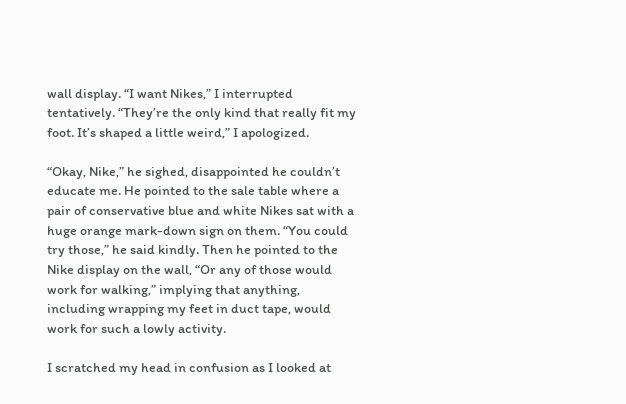wall display. “I want Nikes,” I interrupted tentatively. “They’re the only kind that really fit my foot. It’s shaped a little weird,” I apologized.

“Okay, Nike,” he sighed, disappointed he couldn’t educate me. He pointed to the sale table where a pair of conservative blue and white Nikes sat with a huge orange mark-down sign on them. “You could try those,” he said kindly. Then he pointed to the Nike display on the wall, “Or any of those would work for walking,” implying that anything, including wrapping my feet in duct tape, would work for such a lowly activity.

I scratched my head in confusion as I looked at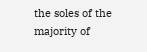the soles of the majority of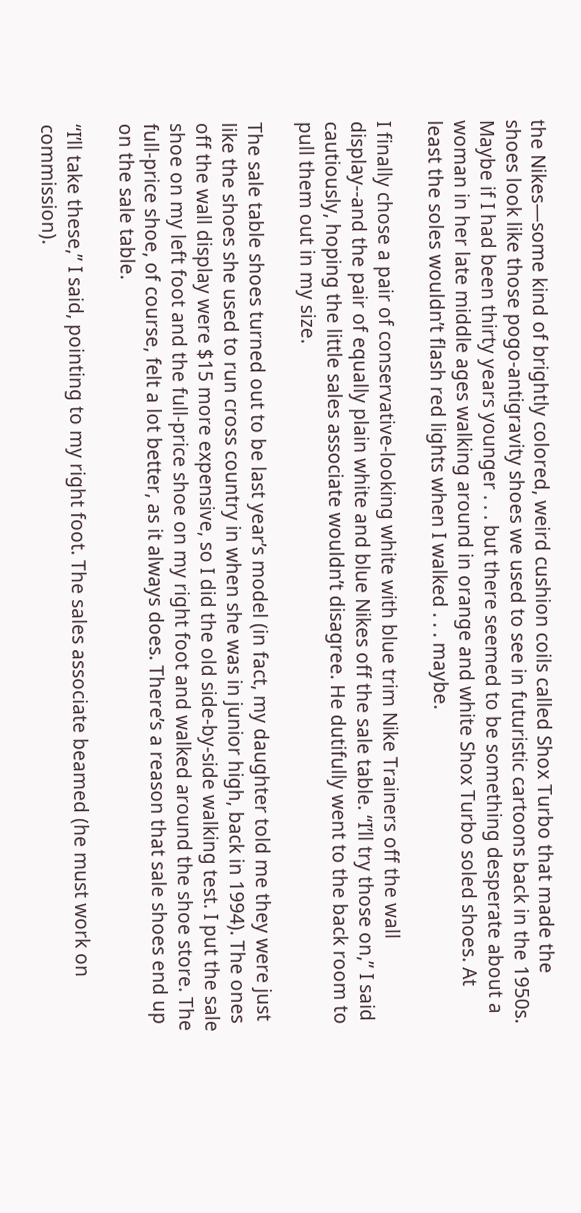the Nikes—some kind of brightly colored, weird cushion coils called Shox Turbo that made the shoes look like those pogo-antigravity shoes we used to see in futuristic cartoons back in the 1950s. Maybe if I had been thirty years younger . . . but there seemed to be something desperate about a woman in her late middle ages walking around in orange and white Shox Turbo soled shoes. At least the soles wouldn’t flash red lights when I walked . . . maybe.

I finally chose a pair of conservative-looking white with blue trim Nike Trainers off the wall display--and the pair of equally plain white and blue Nikes off the sale table. “I’ll try those on,” I said cautiously, hoping the little sales associate wouldn’t disagree. He dutifully went to the back room to pull them out in my size.

The sale table shoes turned out to be last year’s model (in fact, my daughter told me they were just like the shoes she used to run cross country in when she was in junior high, back in 1994). The ones off the wall display were $15 more expensive, so I did the old side-by-side walking test. I put the sale shoe on my left foot and the full-price shoe on my right foot and walked around the shoe store. The full-price shoe, of course, felt a lot better, as it always does. There’s a reason that sale shoes end up on the sale table.

“I’ll take these,” I said, pointing to my right foot. The sales associate beamed (he must work on commission).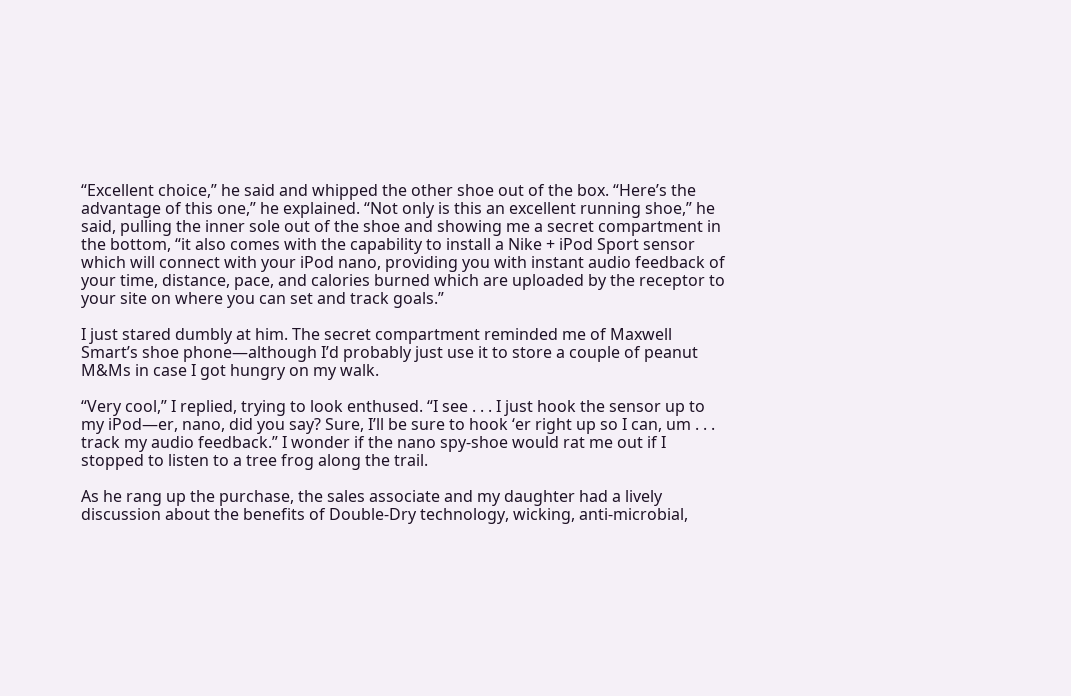“Excellent choice,” he said and whipped the other shoe out of the box. “Here’s the advantage of this one,” he explained. “Not only is this an excellent running shoe,” he said, pulling the inner sole out of the shoe and showing me a secret compartment in the bottom, “it also comes with the capability to install a Nike + iPod Sport sensor which will connect with your iPod nano, providing you with instant audio feedback of your time, distance, pace, and calories burned which are uploaded by the receptor to your site on where you can set and track goals.”

I just stared dumbly at him. The secret compartment reminded me of Maxwell Smart’s shoe phone—although I’d probably just use it to store a couple of peanut M&Ms in case I got hungry on my walk.

“Very cool,” I replied, trying to look enthused. “I see . . . I just hook the sensor up to my iPod—er, nano, did you say? Sure, I’ll be sure to hook ‘er right up so I can, um . . . track my audio feedback.” I wonder if the nano spy-shoe would rat me out if I stopped to listen to a tree frog along the trail.

As he rang up the purchase, the sales associate and my daughter had a lively discussion about the benefits of Double-Dry technology, wicking, anti-microbial,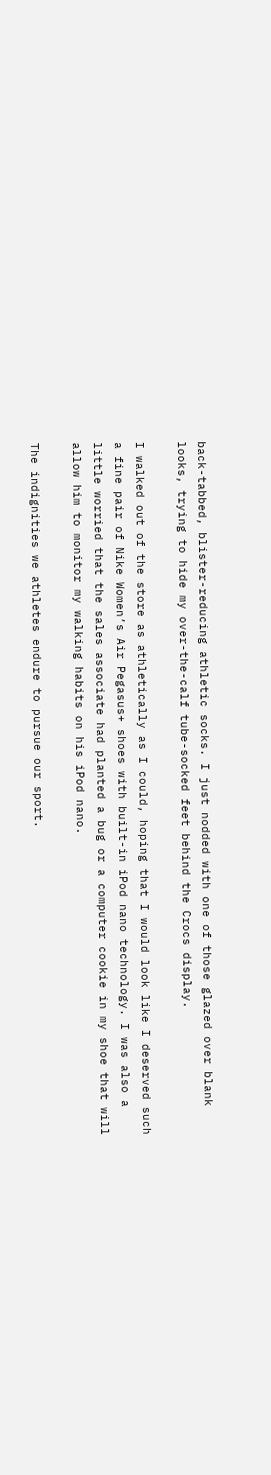back-tabbed, blister-reducing athletic socks. I just nodded with one of those glazed over blank looks, trying to hide my over-the-calf tube-socked feet behind the Crocs display.

I walked out of the store as athletically as I could, hoping that I would look like I deserved such a fine pair of Nike Women’s Air Pegasus+ shoes with built-in iPod nano technology. I was also a little worried that the sales associate had planted a bug or a computer cookie in my shoe that will allow him to monitor my walking habits on his iPod nano.

The indignities we athletes endure to pursue our sport.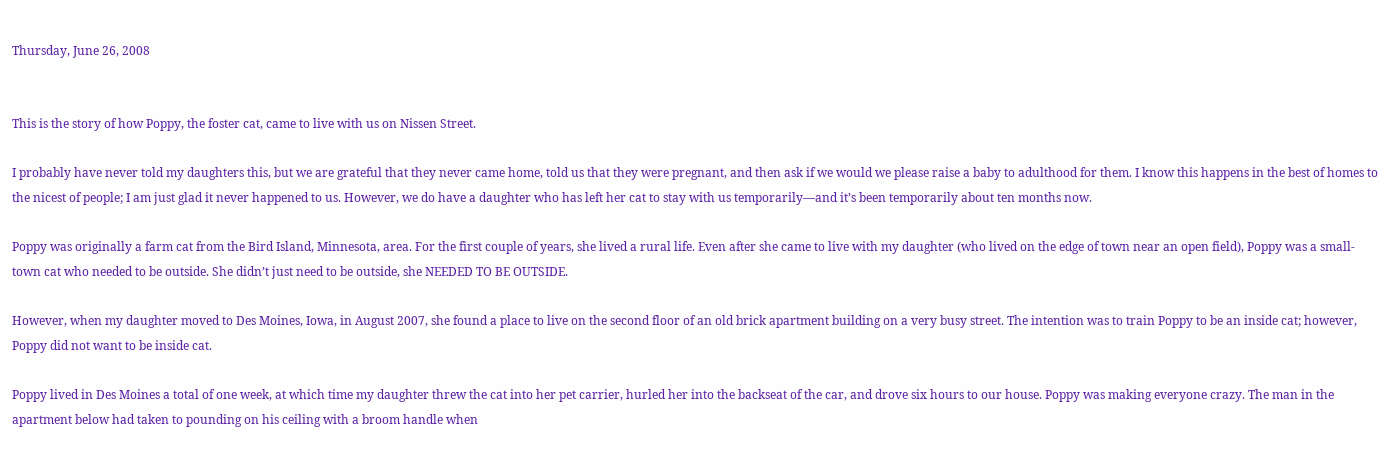Thursday, June 26, 2008


This is the story of how Poppy, the foster cat, came to live with us on Nissen Street.

I probably have never told my daughters this, but we are grateful that they never came home, told us that they were pregnant, and then ask if we would we please raise a baby to adulthood for them. I know this happens in the best of homes to the nicest of people; I am just glad it never happened to us. However, we do have a daughter who has left her cat to stay with us temporarily—and it’s been temporarily about ten months now.

Poppy was originally a farm cat from the Bird Island, Minnesota, area. For the first couple of years, she lived a rural life. Even after she came to live with my daughter (who lived on the edge of town near an open field), Poppy was a small-town cat who needed to be outside. She didn’t just need to be outside, she NEEDED TO BE OUTSIDE.

However, when my daughter moved to Des Moines, Iowa, in August 2007, she found a place to live on the second floor of an old brick apartment building on a very busy street. The intention was to train Poppy to be an inside cat; however, Poppy did not want to be inside cat.

Poppy lived in Des Moines a total of one week, at which time my daughter threw the cat into her pet carrier, hurled her into the backseat of the car, and drove six hours to our house. Poppy was making everyone crazy. The man in the apartment below had taken to pounding on his ceiling with a broom handle when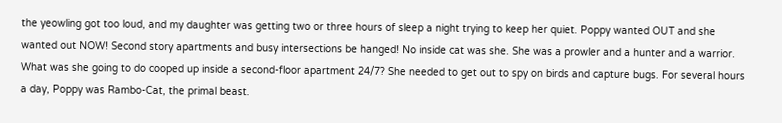the yeowling got too loud, and my daughter was getting two or three hours of sleep a night trying to keep her quiet. Poppy wanted OUT and she wanted out NOW! Second story apartments and busy intersections be hanged! No inside cat was she. She was a prowler and a hunter and a warrior. What was she going to do cooped up inside a second-floor apartment 24/7? She needed to get out to spy on birds and capture bugs. For several hours a day, Poppy was Rambo-Cat, the primal beast.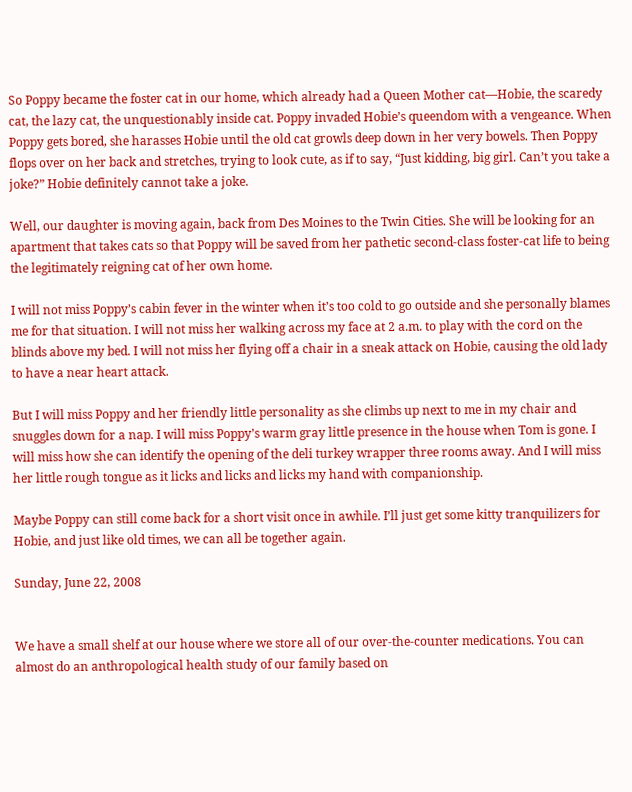So Poppy became the foster cat in our home, which already had a Queen Mother cat—Hobie, the scaredy cat, the lazy cat, the unquestionably inside cat. Poppy invaded Hobie’s queendom with a vengeance. When Poppy gets bored, she harasses Hobie until the old cat growls deep down in her very bowels. Then Poppy flops over on her back and stretches, trying to look cute, as if to say, “Just kidding, big girl. Can’t you take a joke?” Hobie definitely cannot take a joke.

Well, our daughter is moving again, back from Des Moines to the Twin Cities. She will be looking for an apartment that takes cats so that Poppy will be saved from her pathetic second-class foster-cat life to being the legitimately reigning cat of her own home.

I will not miss Poppy’s cabin fever in the winter when it’s too cold to go outside and she personally blames me for that situation. I will not miss her walking across my face at 2 a.m. to play with the cord on the blinds above my bed. I will not miss her flying off a chair in a sneak attack on Hobie, causing the old lady to have a near heart attack.

But I will miss Poppy and her friendly little personality as she climbs up next to me in my chair and snuggles down for a nap. I will miss Poppy’s warm gray little presence in the house when Tom is gone. I will miss how she can identify the opening of the deli turkey wrapper three rooms away. And I will miss her little rough tongue as it licks and licks and licks my hand with companionship.

Maybe Poppy can still come back for a short visit once in awhile. I’ll just get some kitty tranquilizers for Hobie, and just like old times, we can all be together again.

Sunday, June 22, 2008


We have a small shelf at our house where we store all of our over-the-counter medications. You can almost do an anthropological health study of our family based on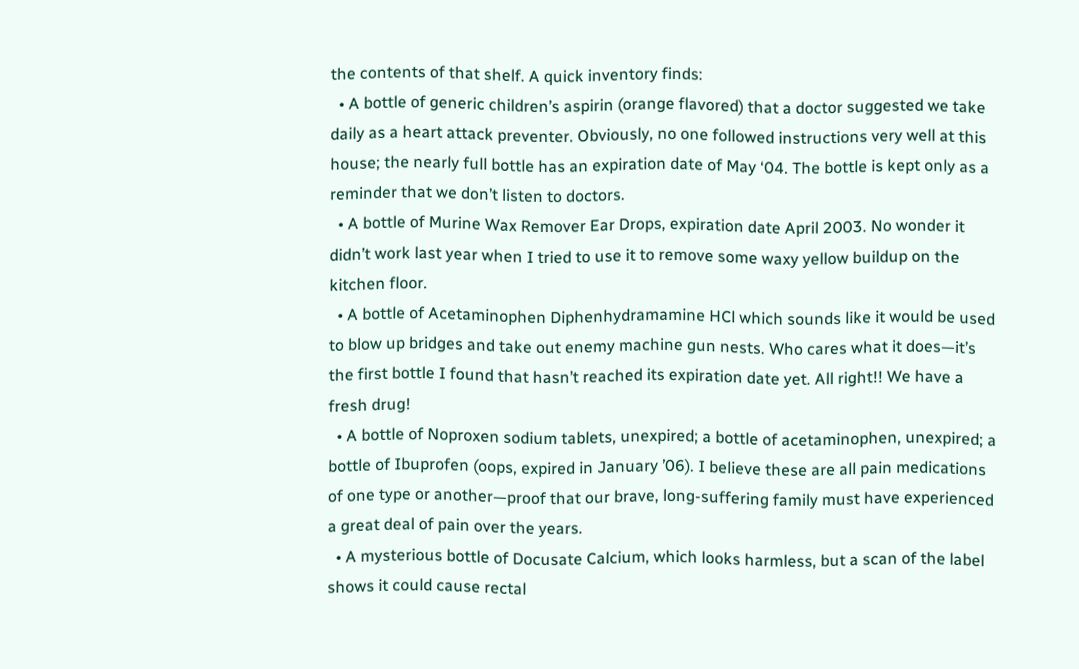the contents of that shelf. A quick inventory finds:
  • A bottle of generic children’s aspirin (orange flavored) that a doctor suggested we take daily as a heart attack preventer. Obviously, no one followed instructions very well at this house; the nearly full bottle has an expiration date of May ‘04. The bottle is kept only as a reminder that we don’t listen to doctors.
  • A bottle of Murine Wax Remover Ear Drops, expiration date April 2003. No wonder it didn’t work last year when I tried to use it to remove some waxy yellow buildup on the kitchen floor.
  • A bottle of Acetaminophen Diphenhydramamine HCl which sounds like it would be used to blow up bridges and take out enemy machine gun nests. Who cares what it does—it’s the first bottle I found that hasn’t reached its expiration date yet. All right!! We have a fresh drug!
  • A bottle of Noproxen sodium tablets, unexpired; a bottle of acetaminophen, unexpired; a bottle of Ibuprofen (oops, expired in January ’06). I believe these are all pain medications of one type or another—proof that our brave, long-suffering family must have experienced a great deal of pain over the years.
  • A mysterious bottle of Docusate Calcium, which looks harmless, but a scan of the label shows it could cause rectal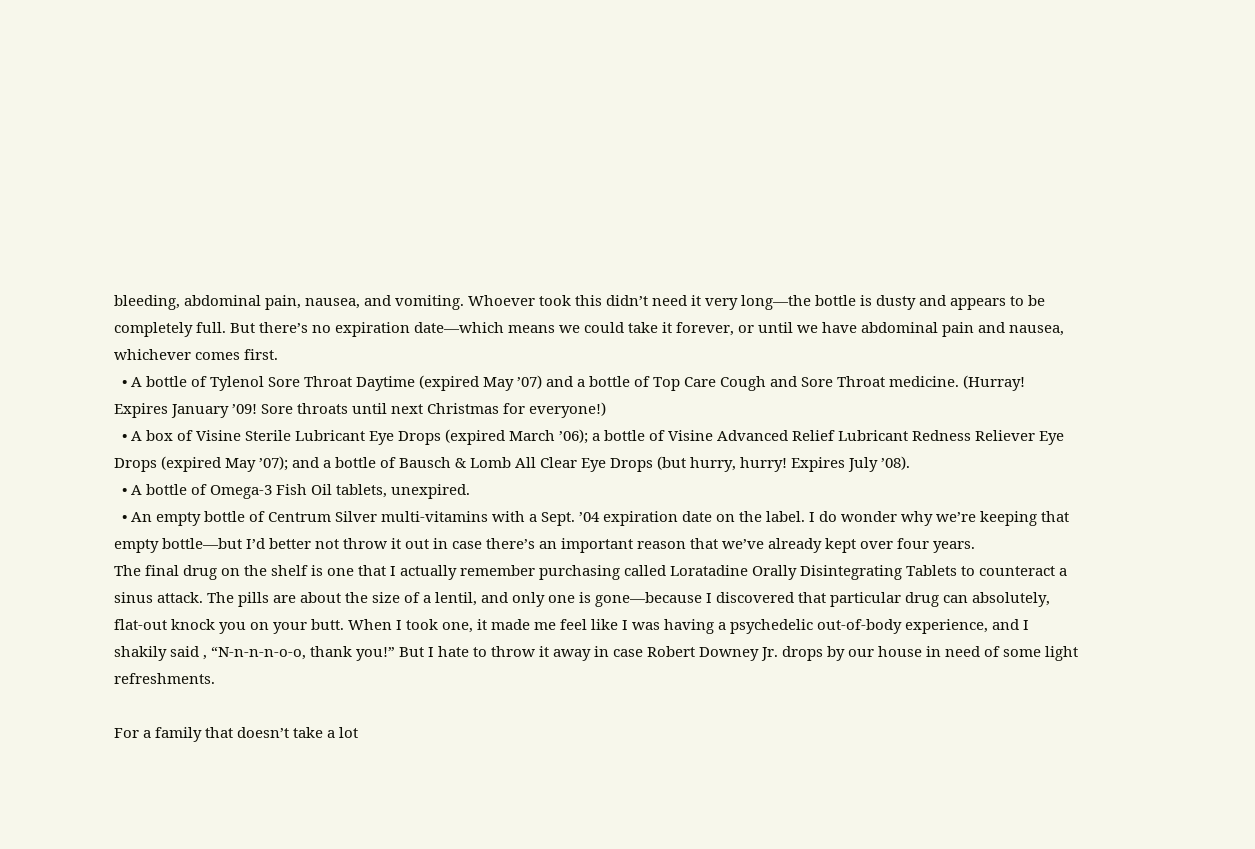bleeding, abdominal pain, nausea, and vomiting. Whoever took this didn’t need it very long—the bottle is dusty and appears to be completely full. But there’s no expiration date—which means we could take it forever, or until we have abdominal pain and nausea, whichever comes first.
  • A bottle of Tylenol Sore Throat Daytime (expired May ’07) and a bottle of Top Care Cough and Sore Throat medicine. (Hurray! Expires January ’09! Sore throats until next Christmas for everyone!)
  • A box of Visine Sterile Lubricant Eye Drops (expired March ’06); a bottle of Visine Advanced Relief Lubricant Redness Reliever Eye Drops (expired May ’07); and a bottle of Bausch & Lomb All Clear Eye Drops (but hurry, hurry! Expires July ’08).
  • A bottle of Omega-3 Fish Oil tablets, unexpired.
  • An empty bottle of Centrum Silver multi-vitamins with a Sept. ’04 expiration date on the label. I do wonder why we’re keeping that empty bottle—but I’d better not throw it out in case there’s an important reason that we’ve already kept over four years.
The final drug on the shelf is one that I actually remember purchasing called Loratadine Orally Disintegrating Tablets to counteract a sinus attack. The pills are about the size of a lentil, and only one is gone—because I discovered that particular drug can absolutely, flat-out knock you on your butt. When I took one, it made me feel like I was having a psychedelic out-of-body experience, and I shakily said , “N-n-n-n-o-o, thank you!” But I hate to throw it away in case Robert Downey Jr. drops by our house in need of some light refreshments.

For a family that doesn’t take a lot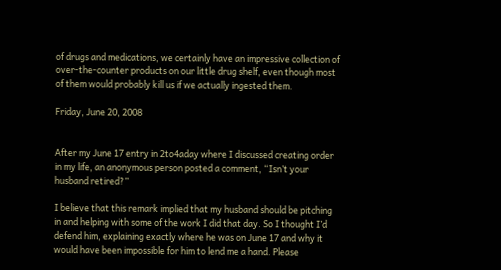of drugs and medications, we certainly have an impressive collection of over-the-counter products on our little drug shelf, even though most of them would probably kill us if we actually ingested them.

Friday, June 20, 2008


After my June 17 entry in 2to4aday where I discussed creating order in my life, an anonymous person posted a comment, “Isn’t your husband retired?”

I believe that this remark implied that my husband should be pitching in and helping with some of the work I did that day. So I thought I’d defend him, explaining exactly where he was on June 17 and why it would have been impossible for him to lend me a hand. Please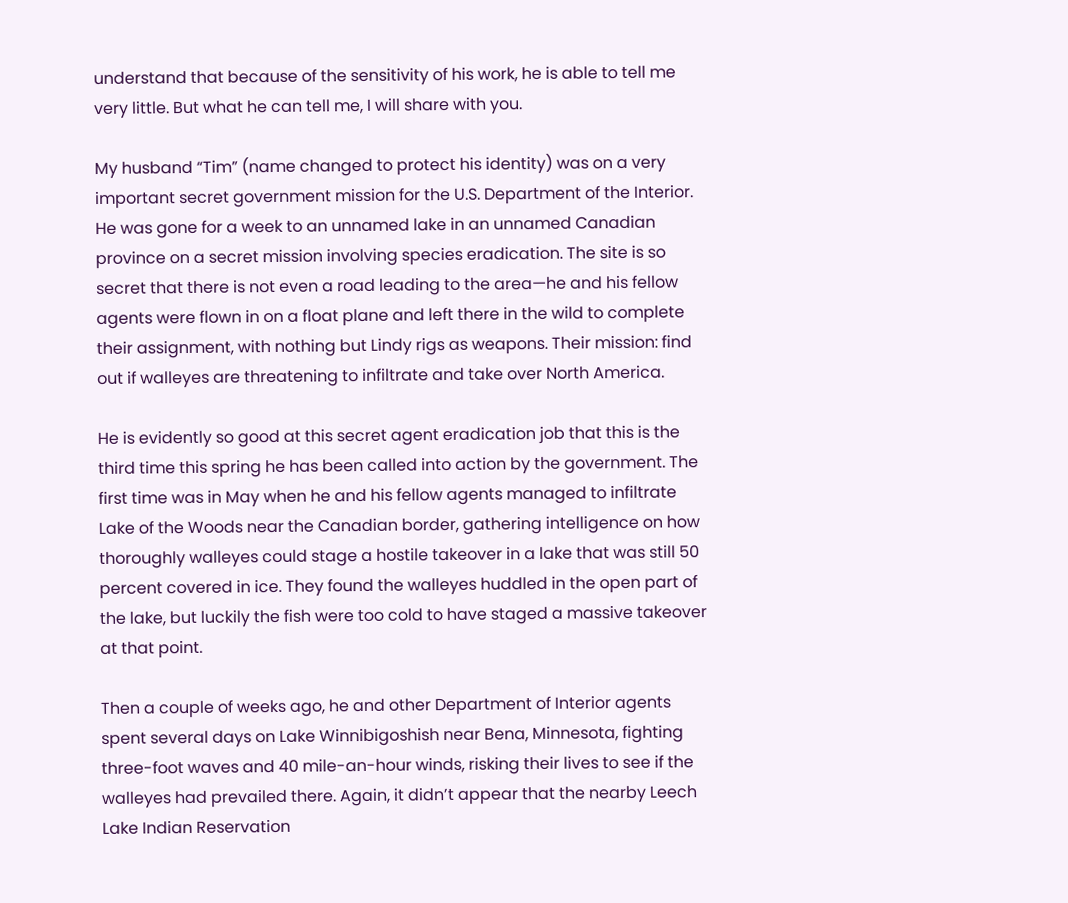understand that because of the sensitivity of his work, he is able to tell me very little. But what he can tell me, I will share with you.

My husband “Tim” (name changed to protect his identity) was on a very important secret government mission for the U.S. Department of the Interior. He was gone for a week to an unnamed lake in an unnamed Canadian province on a secret mission involving species eradication. The site is so secret that there is not even a road leading to the area—he and his fellow agents were flown in on a float plane and left there in the wild to complete their assignment, with nothing but Lindy rigs as weapons. Their mission: find out if walleyes are threatening to infiltrate and take over North America.

He is evidently so good at this secret agent eradication job that this is the third time this spring he has been called into action by the government. The first time was in May when he and his fellow agents managed to infiltrate Lake of the Woods near the Canadian border, gathering intelligence on how thoroughly walleyes could stage a hostile takeover in a lake that was still 50 percent covered in ice. They found the walleyes huddled in the open part of the lake, but luckily the fish were too cold to have staged a massive takeover at that point.

Then a couple of weeks ago, he and other Department of Interior agents spent several days on Lake Winnibigoshish near Bena, Minnesota, fighting three-foot waves and 40 mile-an-hour winds, risking their lives to see if the walleyes had prevailed there. Again, it didn’t appear that the nearby Leech Lake Indian Reservation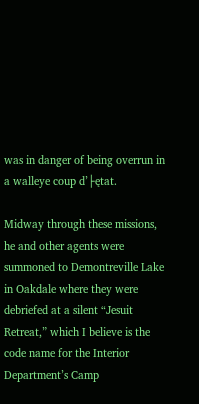was in danger of being overrun in a walleye coup d’├ętat.

Midway through these missions, he and other agents were summoned to Demontreville Lake in Oakdale where they were debriefed at a silent “Jesuit Retreat,” which I believe is the code name for the Interior Department’s Camp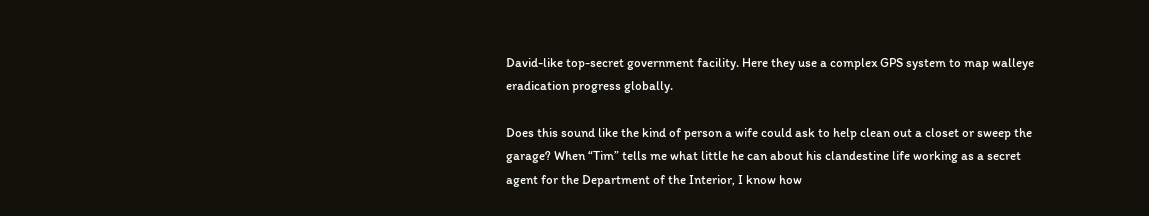David-like top-secret government facility. Here they use a complex GPS system to map walleye eradication progress globally.

Does this sound like the kind of person a wife could ask to help clean out a closet or sweep the garage? When “Tim” tells me what little he can about his clandestine life working as a secret agent for the Department of the Interior, I know how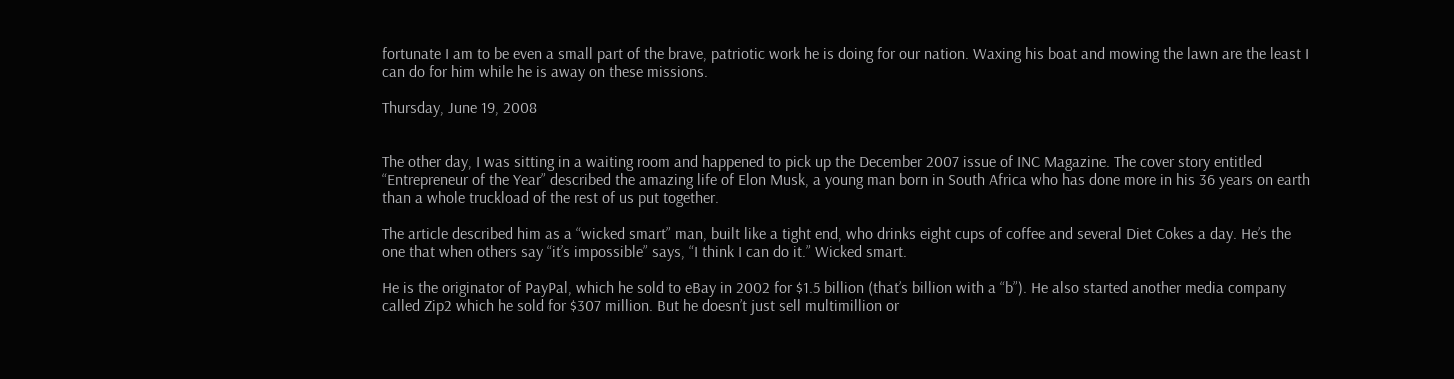fortunate I am to be even a small part of the brave, patriotic work he is doing for our nation. Waxing his boat and mowing the lawn are the least I can do for him while he is away on these missions.

Thursday, June 19, 2008


The other day, I was sitting in a waiting room and happened to pick up the December 2007 issue of INC Magazine. The cover story entitled “Entrepreneur of the Year” described the amazing life of Elon Musk, a young man born in South Africa who has done more in his 36 years on earth than a whole truckload of the rest of us put together.

The article described him as a “wicked smart” man, built like a tight end, who drinks eight cups of coffee and several Diet Cokes a day. He’s the one that when others say “it’s impossible” says, “I think I can do it.” Wicked smart.

He is the originator of PayPal, which he sold to eBay in 2002 for $1.5 billion (that’s billion with a “b”). He also started another media company called Zip2 which he sold for $307 million. But he doesn’t just sell multimillion or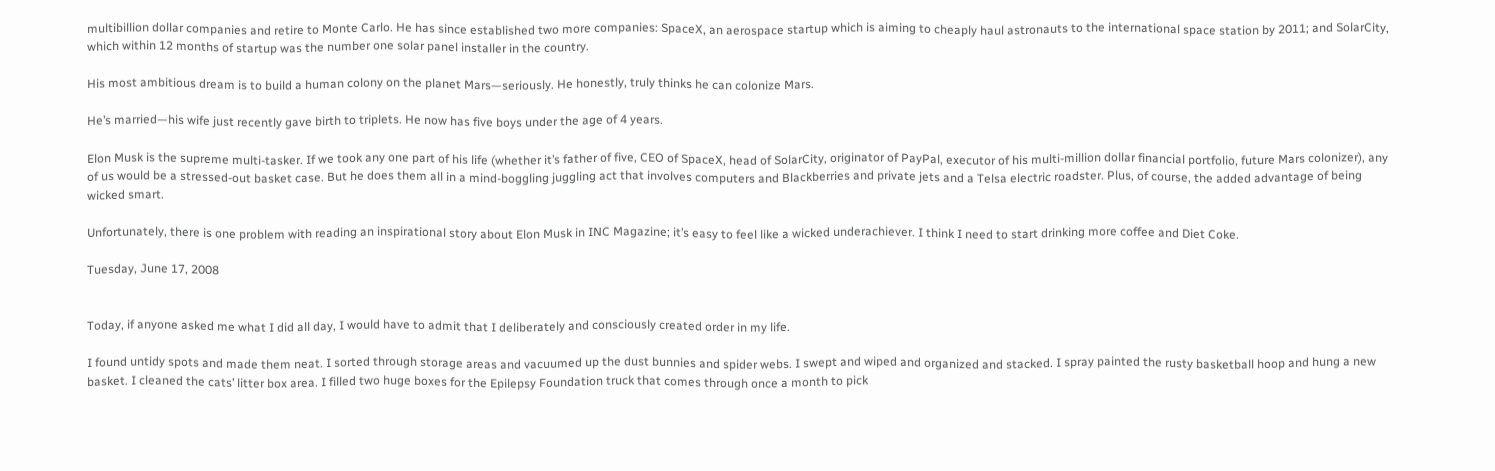multibillion dollar companies and retire to Monte Carlo. He has since established two more companies: SpaceX, an aerospace startup which is aiming to cheaply haul astronauts to the international space station by 2011; and SolarCity, which within 12 months of startup was the number one solar panel installer in the country.

His most ambitious dream is to build a human colony on the planet Mars—seriously. He honestly, truly thinks he can colonize Mars.

He’s married—his wife just recently gave birth to triplets. He now has five boys under the age of 4 years.

Elon Musk is the supreme multi-tasker. If we took any one part of his life (whether it’s father of five, CEO of SpaceX, head of SolarCity, originator of PayPal, executor of his multi-million dollar financial portfolio, future Mars colonizer), any of us would be a stressed-out basket case. But he does them all in a mind-boggling juggling act that involves computers and Blackberries and private jets and a Telsa electric roadster. Plus, of course, the added advantage of being wicked smart.

Unfortunately, there is one problem with reading an inspirational story about Elon Musk in INC Magazine; it’s easy to feel like a wicked underachiever. I think I need to start drinking more coffee and Diet Coke.

Tuesday, June 17, 2008


Today, if anyone asked me what I did all day, I would have to admit that I deliberately and consciously created order in my life.

I found untidy spots and made them neat. I sorted through storage areas and vacuumed up the dust bunnies and spider webs. I swept and wiped and organized and stacked. I spray painted the rusty basketball hoop and hung a new basket. I cleaned the cats’ litter box area. I filled two huge boxes for the Epilepsy Foundation truck that comes through once a month to pick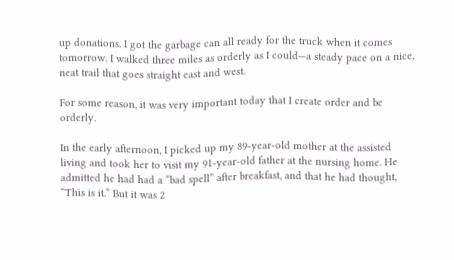up donations. I got the garbage can all ready for the truck when it comes tomorrow. I walked three miles as orderly as I could—a steady pace on a nice, neat trail that goes straight east and west.

For some reason, it was very important today that I create order and be orderly.

In the early afternoon, I picked up my 89-year-old mother at the assisted living and took her to visit my 91-year-old father at the nursing home. He admitted he had had a “bad spell” after breakfast, and that he had thought, “This is it.” But it was 2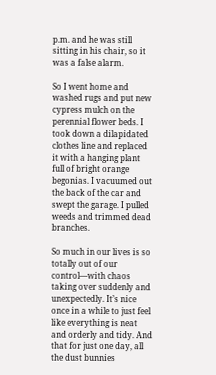p.m. and he was still sitting in his chair, so it was a false alarm.

So I went home and washed rugs and put new cypress mulch on the perennial flower beds. I took down a dilapidated clothes line and replaced it with a hanging plant full of bright orange begonias. I vacuumed out the back of the car and swept the garage. I pulled weeds and trimmed dead branches.

So much in our lives is so totally out of our control—with chaos taking over suddenly and unexpectedly. It’s nice once in a while to just feel like everything is neat and orderly and tidy. And that for just one day, all the dust bunnies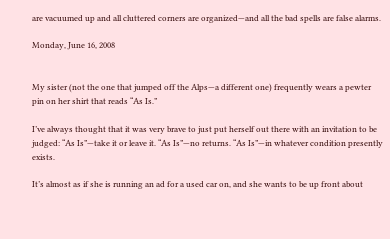are vacuumed up and all cluttered corners are organized—and all the bad spells are false alarms.

Monday, June 16, 2008


My sister (not the one that jumped off the Alps—a different one) frequently wears a pewter pin on her shirt that reads “As Is.”

I’ve always thought that it was very brave to just put herself out there with an invitation to be judged: “As Is”—take it or leave it. “As Is”—no returns. “As Is”—in whatever condition presently exists.

It’s almost as if she is running an ad for a used car on, and she wants to be up front about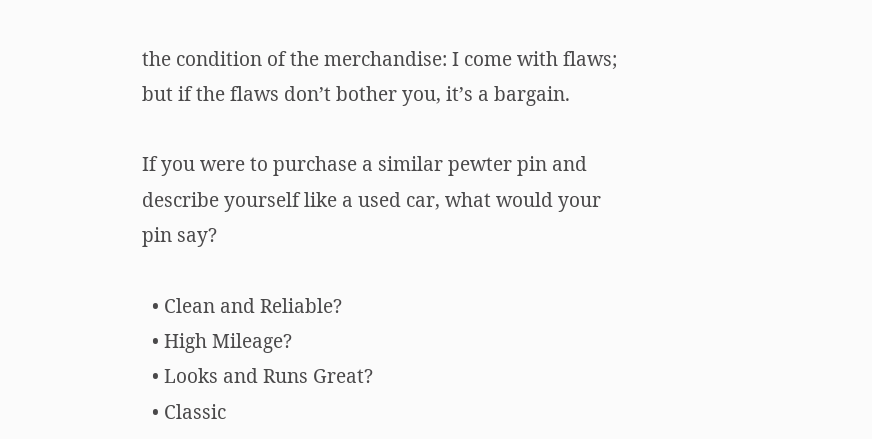the condition of the merchandise: I come with flaws; but if the flaws don’t bother you, it’s a bargain.

If you were to purchase a similar pewter pin and describe yourself like a used car, what would your pin say?

  • Clean and Reliable?
  • High Mileage?
  • Looks and Runs Great?
  • Classic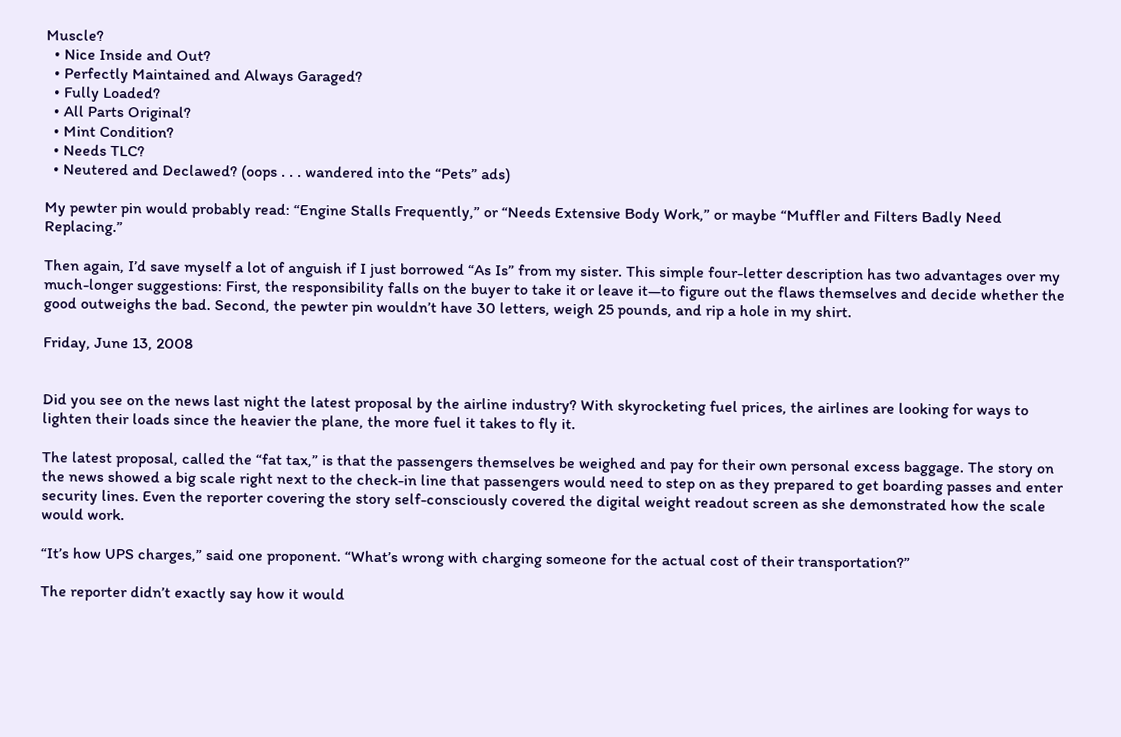Muscle?
  • Nice Inside and Out?
  • Perfectly Maintained and Always Garaged?
  • Fully Loaded?
  • All Parts Original?
  • Mint Condition?
  • Needs TLC?
  • Neutered and Declawed? (oops . . . wandered into the “Pets” ads)

My pewter pin would probably read: “Engine Stalls Frequently,” or “Needs Extensive Body Work,” or maybe “Muffler and Filters Badly Need Replacing.”

Then again, I’d save myself a lot of anguish if I just borrowed “As Is” from my sister. This simple four-letter description has two advantages over my much-longer suggestions: First, the responsibility falls on the buyer to take it or leave it—to figure out the flaws themselves and decide whether the good outweighs the bad. Second, the pewter pin wouldn’t have 30 letters, weigh 25 pounds, and rip a hole in my shirt.

Friday, June 13, 2008


Did you see on the news last night the latest proposal by the airline industry? With skyrocketing fuel prices, the airlines are looking for ways to lighten their loads since the heavier the plane, the more fuel it takes to fly it.

The latest proposal, called the “fat tax,” is that the passengers themselves be weighed and pay for their own personal excess baggage. The story on the news showed a big scale right next to the check-in line that passengers would need to step on as they prepared to get boarding passes and enter security lines. Even the reporter covering the story self-consciously covered the digital weight readout screen as she demonstrated how the scale would work.

“It’s how UPS charges,” said one proponent. “What’s wrong with charging someone for the actual cost of their transportation?”

The reporter didn’t exactly say how it would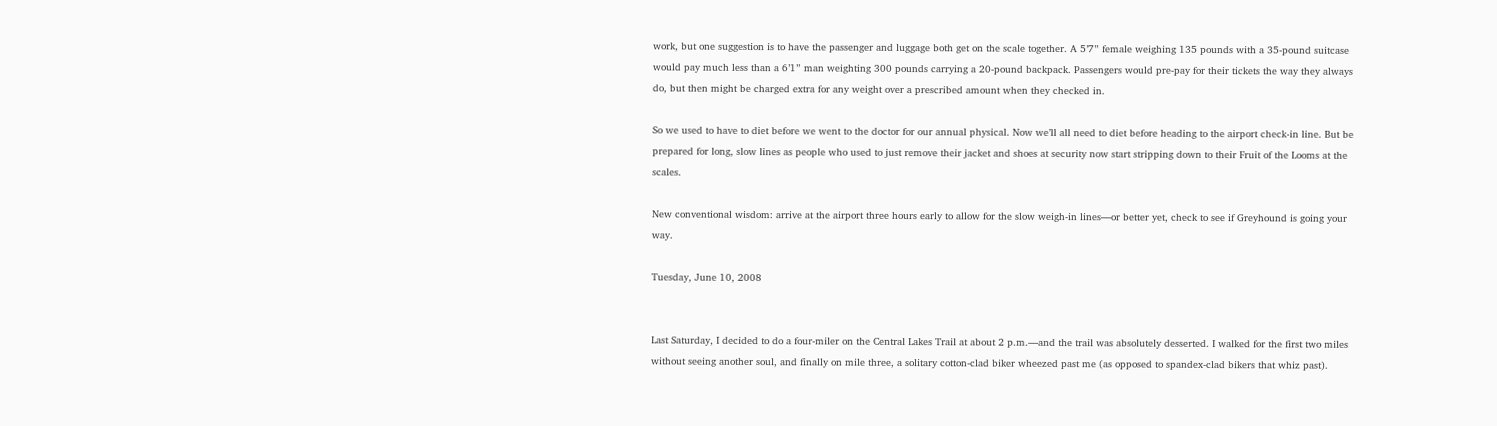work, but one suggestion is to have the passenger and luggage both get on the scale together. A 5’7” female weighing 135 pounds with a 35-pound suitcase would pay much less than a 6’1” man weighting 300 pounds carrying a 20-pound backpack. Passengers would pre-pay for their tickets the way they always do, but then might be charged extra for any weight over a prescribed amount when they checked in.

So we used to have to diet before we went to the doctor for our annual physical. Now we’ll all need to diet before heading to the airport check-in line. But be prepared for long, slow lines as people who used to just remove their jacket and shoes at security now start stripping down to their Fruit of the Looms at the scales.

New conventional wisdom: arrive at the airport three hours early to allow for the slow weigh-in lines—or better yet, check to see if Greyhound is going your way.

Tuesday, June 10, 2008


Last Saturday, I decided to do a four-miler on the Central Lakes Trail at about 2 p.m.—and the trail was absolutely desserted. I walked for the first two miles without seeing another soul, and finally on mile three, a solitary cotton-clad biker wheezed past me (as opposed to spandex-clad bikers that whiz past).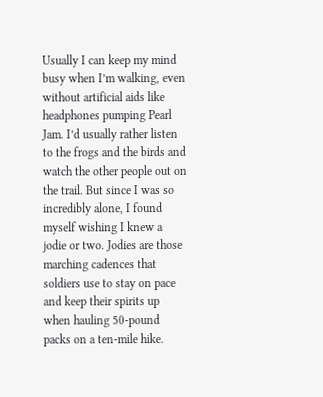Usually I can keep my mind busy when I’m walking, even without artificial aids like headphones pumping Pearl Jam. I’d usually rather listen to the frogs and the birds and watch the other people out on the trail. But since I was so incredibly alone, I found myself wishing I knew a jodie or two. Jodies are those marching cadences that soldiers use to stay on pace and keep their spirits up when hauling 50-pound packs on a ten-mile hike.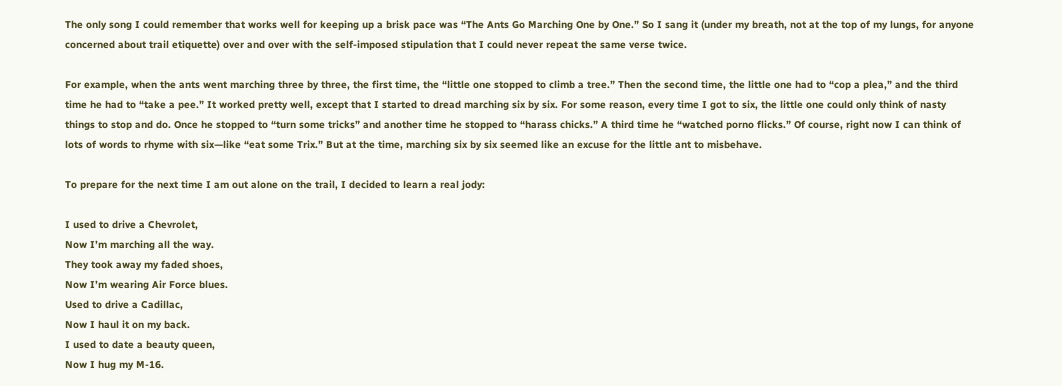The only song I could remember that works well for keeping up a brisk pace was “The Ants Go Marching One by One.” So I sang it (under my breath, not at the top of my lungs, for anyone concerned about trail etiquette) over and over with the self-imposed stipulation that I could never repeat the same verse twice.

For example, when the ants went marching three by three, the first time, the “little one stopped to climb a tree.” Then the second time, the little one had to “cop a plea,” and the third time he had to “take a pee.” It worked pretty well, except that I started to dread marching six by six. For some reason, every time I got to six, the little one could only think of nasty things to stop and do. Once he stopped to “turn some tricks” and another time he stopped to “harass chicks.” A third time he “watched porno flicks.” Of course, right now I can think of lots of words to rhyme with six—like “eat some Trix.” But at the time, marching six by six seemed like an excuse for the little ant to misbehave.

To prepare for the next time I am out alone on the trail, I decided to learn a real jody:

I used to drive a Chevrolet,
Now I’m marching all the way.
They took away my faded shoes,
Now I’m wearing Air Force blues.
Used to drive a Cadillac,
Now I haul it on my back.
I used to date a beauty queen,
Now I hug my M-16.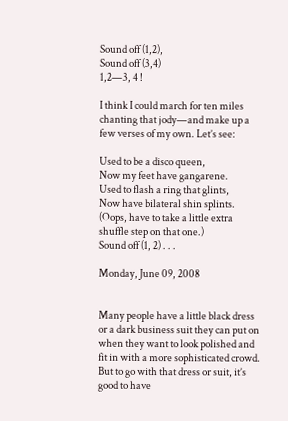Sound off (1,2),
Sound off (3,4)
1,2—3, 4 !

I think I could march for ten miles chanting that jody—and make up a few verses of my own. Let’s see:

Used to be a disco queen,
Now my feet have gangarene.
Used to flash a ring that glints,
Now have bilateral shin splints.
(Oops, have to take a little extra shuffle step on that one.)
Sound off (1, 2) . . .

Monday, June 09, 2008


Many people have a little black dress or a dark business suit they can put on when they want to look polished and fit in with a more sophisticated crowd. But to go with that dress or suit, it’s good to have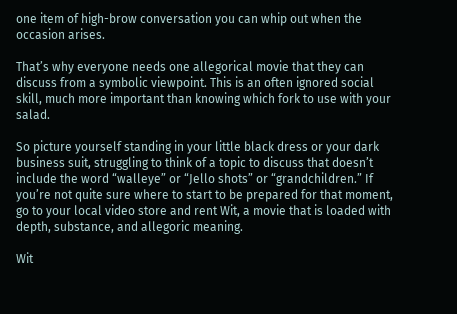one item of high-brow conversation you can whip out when the occasion arises.

That’s why everyone needs one allegorical movie that they can discuss from a symbolic viewpoint. This is an often ignored social skill, much more important than knowing which fork to use with your salad.

So picture yourself standing in your little black dress or your dark business suit, struggling to think of a topic to discuss that doesn’t include the word “walleye” or “Jello shots” or “grandchildren.” If you’re not quite sure where to start to be prepared for that moment, go to your local video store and rent Wit, a movie that is loaded with depth, substance, and allegoric meaning.

Wit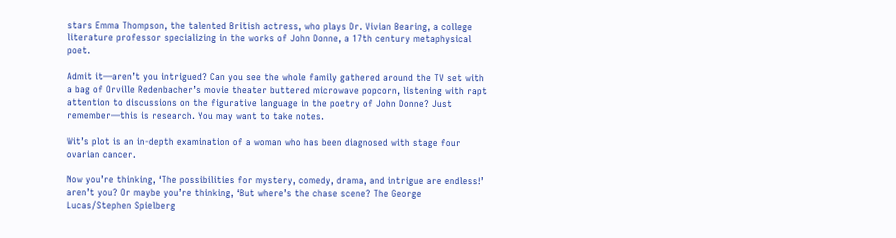stars Emma Thompson, the talented British actress, who plays Dr. Vivian Bearing, a college literature professor specializing in the works of John Donne, a 17th century metaphysical poet.

Admit it—aren’t you intrigued? Can you see the whole family gathered around the TV set with a bag of Orville Redenbacher’s movie theater buttered microwave popcorn, listening with rapt attention to discussions on the figurative language in the poetry of John Donne? Just remember—this is research. You may want to take notes.

Wit’s plot is an in-depth examination of a woman who has been diagnosed with stage four ovarian cancer.

Now you’re thinking, ‘The possibilities for mystery, comedy, drama, and intrigue are endless!’ aren’t you? Or maybe you’re thinking, ‘But where’s the chase scene? The George Lucas/Stephen Spielberg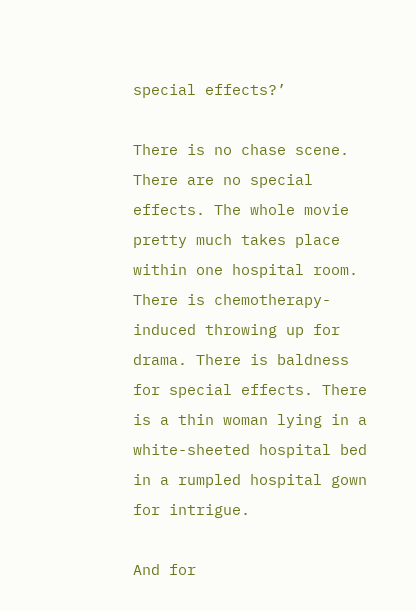special effects?’

There is no chase scene. There are no special effects. The whole movie pretty much takes place within one hospital room. There is chemotherapy-induced throwing up for drama. There is baldness for special effects. There is a thin woman lying in a white-sheeted hospital bed in a rumpled hospital gown for intrigue.

And for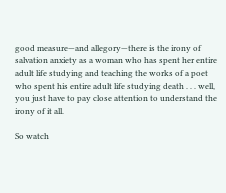good measure—and allegory—there is the irony of salvation anxiety as a woman who has spent her entire adult life studying and teaching the works of a poet who spent his entire adult life studying death . . . well, you just have to pay close attention to understand the irony of it all.

So watch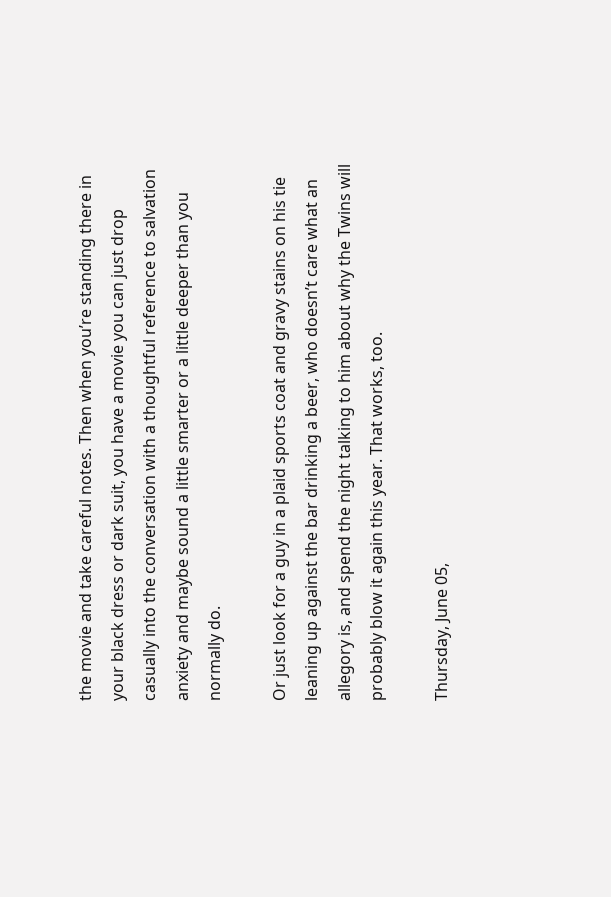the movie and take careful notes. Then when you’re standing there in your black dress or dark suit, you have a movie you can just drop casually into the conversation with a thoughtful reference to salvation anxiety and maybe sound a little smarter or a little deeper than you normally do.

Or just look for a guy in a plaid sports coat and gravy stains on his tie leaning up against the bar drinking a beer, who doesn’t care what an allegory is, and spend the night talking to him about why the Twins will probably blow it again this year. That works, too.

Thursday, June 05,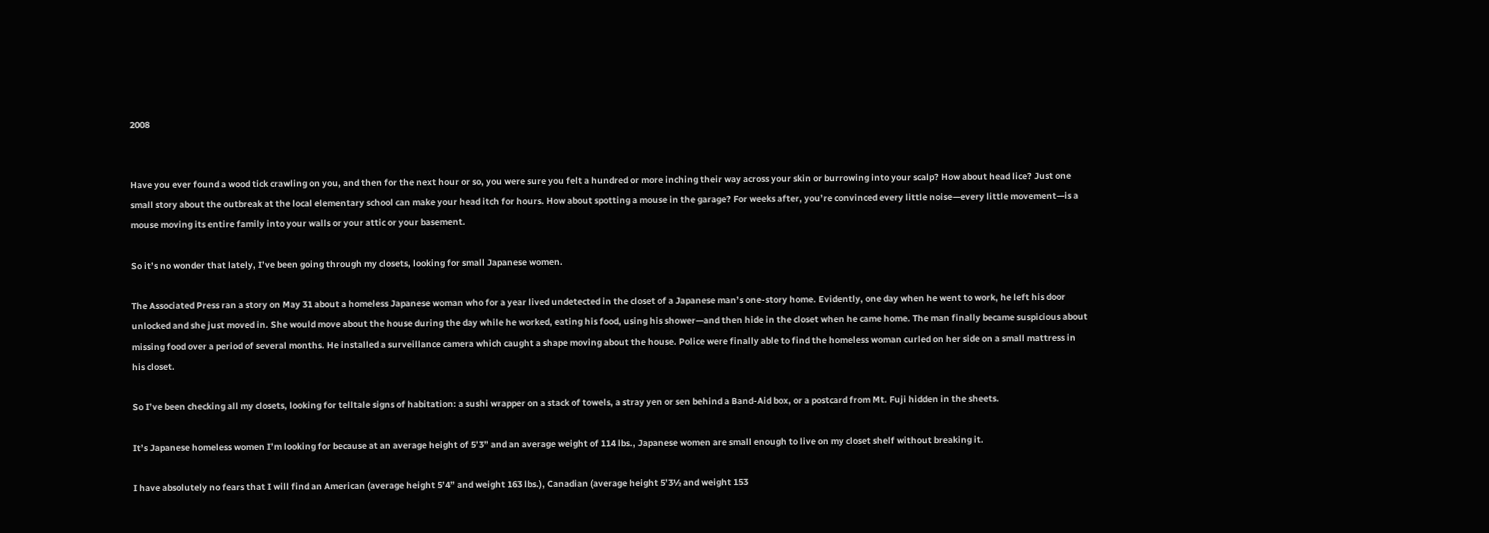2008


Have you ever found a wood tick crawling on you, and then for the next hour or so, you were sure you felt a hundred or more inching their way across your skin or burrowing into your scalp? How about head lice? Just one small story about the outbreak at the local elementary school can make your head itch for hours. How about spotting a mouse in the garage? For weeks after, you’re convinced every little noise—every little movement—is a mouse moving its entire family into your walls or your attic or your basement.

So it’s no wonder that lately, I’ve been going through my closets, looking for small Japanese women.

The Associated Press ran a story on May 31 about a homeless Japanese woman who for a year lived undetected in the closet of a Japanese man’s one-story home. Evidently, one day when he went to work, he left his door unlocked and she just moved in. She would move about the house during the day while he worked, eating his food, using his shower—and then hide in the closet when he came home. The man finally became suspicious about missing food over a period of several months. He installed a surveillance camera which caught a shape moving about the house. Police were finally able to find the homeless woman curled on her side on a small mattress in his closet.

So I’ve been checking all my closets, looking for telltale signs of habitation: a sushi wrapper on a stack of towels, a stray yen or sen behind a Band-Aid box, or a postcard from Mt. Fuji hidden in the sheets.

It’s Japanese homeless women I’m looking for because at an average height of 5’3” and an average weight of 114 lbs., Japanese women are small enough to live on my closet shelf without breaking it.

I have absolutely no fears that I will find an American (average height 5’4” and weight 163 lbs.), Canadian (average height 5’3½ and weight 153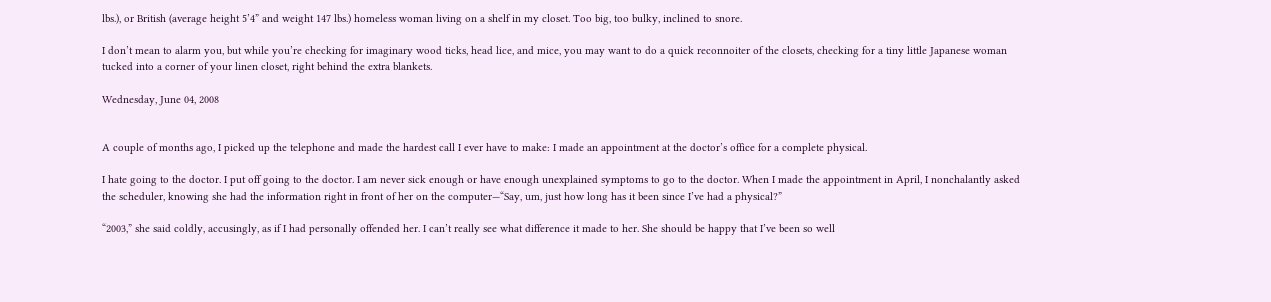lbs.), or British (average height 5’4” and weight 147 lbs.) homeless woman living on a shelf in my closet. Too big, too bulky, inclined to snore.

I don’t mean to alarm you, but while you’re checking for imaginary wood ticks, head lice, and mice, you may want to do a quick reconnoiter of the closets, checking for a tiny little Japanese woman tucked into a corner of your linen closet, right behind the extra blankets.

Wednesday, June 04, 2008


A couple of months ago, I picked up the telephone and made the hardest call I ever have to make: I made an appointment at the doctor’s office for a complete physical.

I hate going to the doctor. I put off going to the doctor. I am never sick enough or have enough unexplained symptoms to go to the doctor. When I made the appointment in April, I nonchalantly asked the scheduler, knowing she had the information right in front of her on the computer—“Say, um, just how long has it been since I’ve had a physical?”

“2003,” she said coldly, accusingly, as if I had personally offended her. I can’t really see what difference it made to her. She should be happy that I’ve been so well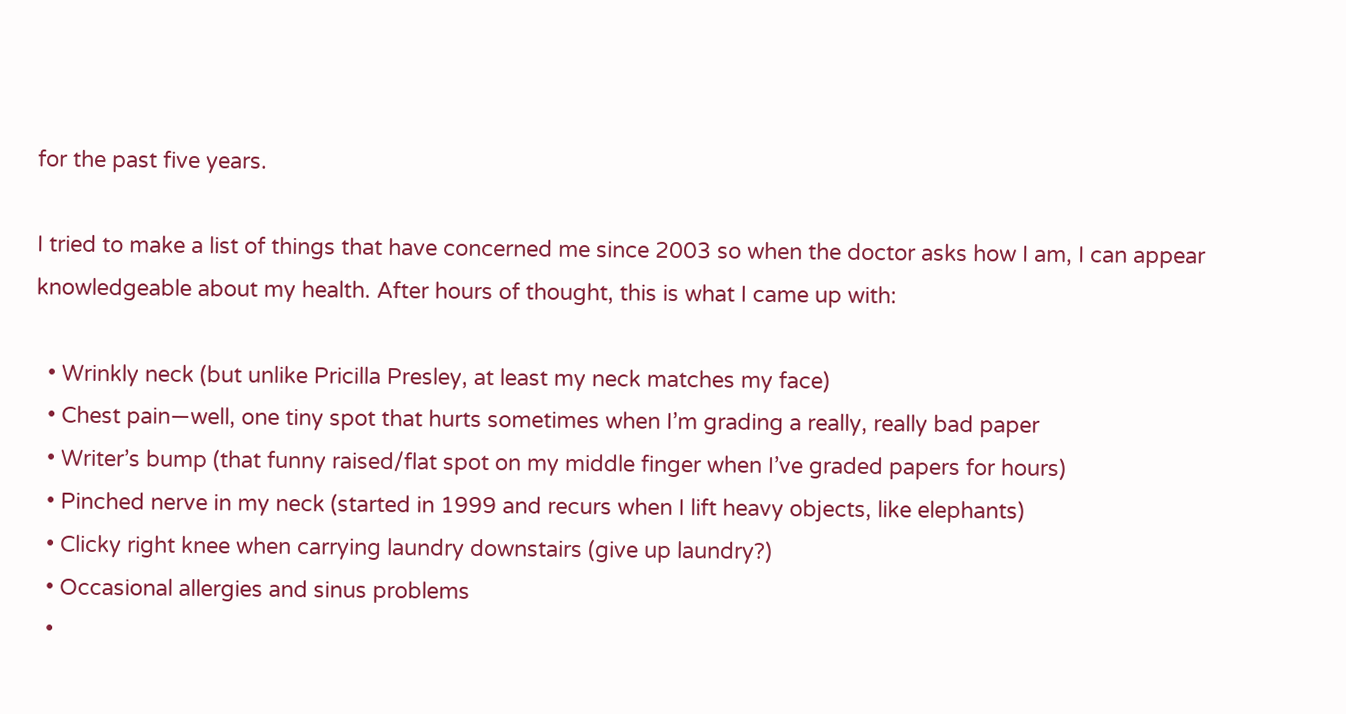for the past five years.

I tried to make a list of things that have concerned me since 2003 so when the doctor asks how I am, I can appear knowledgeable about my health. After hours of thought, this is what I came up with:

  • Wrinkly neck (but unlike Pricilla Presley, at least my neck matches my face)
  • Chest pain—well, one tiny spot that hurts sometimes when I’m grading a really, really bad paper
  • Writer’s bump (that funny raised/flat spot on my middle finger when I’ve graded papers for hours)
  • Pinched nerve in my neck (started in 1999 and recurs when I lift heavy objects, like elephants)
  • Clicky right knee when carrying laundry downstairs (give up laundry?)
  • Occasional allergies and sinus problems
  •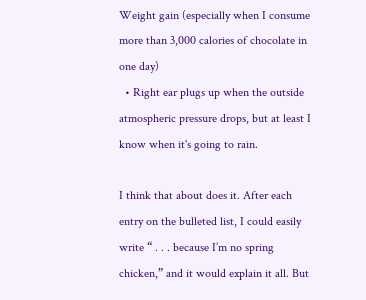Weight gain (especially when I consume more than 3,000 calories of chocolate in one day)
  • Right ear plugs up when the outside atmospheric pressure drops, but at least I know when it's going to rain.

I think that about does it. After each entry on the bulleted list, I could easily write “ . . . because I’m no spring chicken,” and it would explain it all. But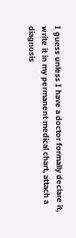I guess unless I have a doctor formally declare it, write it in my permanent medical chart, attach a diagnosis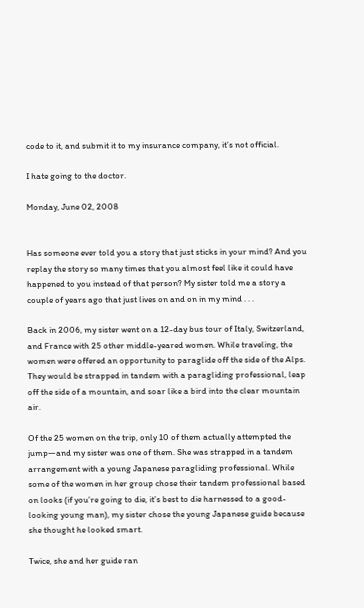code to it, and submit it to my insurance company, it’s not official.

I hate going to the doctor.

Monday, June 02, 2008


Has someone ever told you a story that just sticks in your mind? And you replay the story so many times that you almost feel like it could have happened to you instead of that person? My sister told me a story a couple of years ago that just lives on and on in my mind . . .

Back in 2006, my sister went on a 12-day bus tour of Italy, Switzerland, and France with 25 other middle-yeared women. While traveling, the women were offered an opportunity to paraglide off the side of the Alps. They would be strapped in tandem with a paragliding professional, leap off the side of a mountain, and soar like a bird into the clear mountain air.

Of the 25 women on the trip, only 10 of them actually attempted the jump—and my sister was one of them. She was strapped in a tandem arrangement with a young Japanese paragliding professional. While some of the women in her group chose their tandem professional based on looks (if you’re going to die, it’s best to die harnessed to a good-looking young man), my sister chose the young Japanese guide because she thought he looked smart.

Twice, she and her guide ran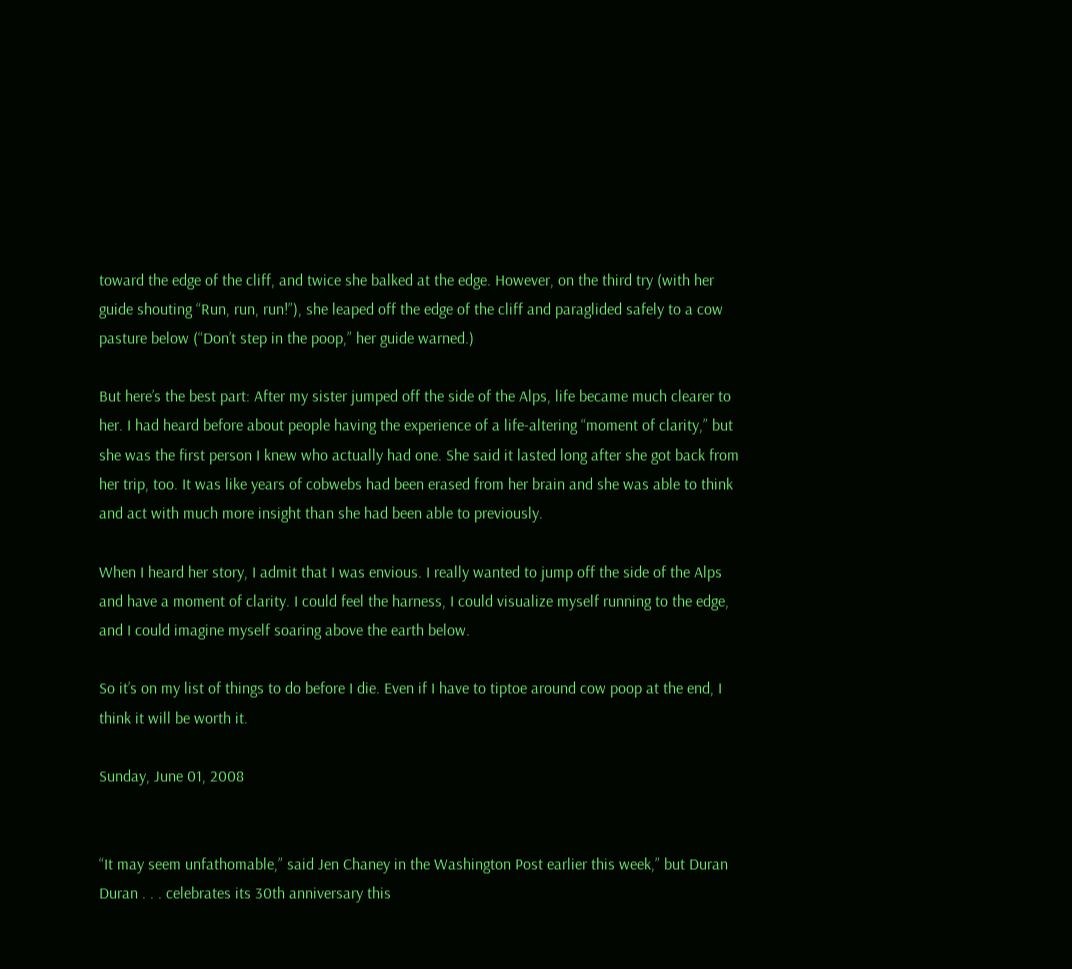toward the edge of the cliff, and twice she balked at the edge. However, on the third try (with her guide shouting “Run, run, run!”), she leaped off the edge of the cliff and paraglided safely to a cow pasture below (“Don’t step in the poop,” her guide warned.)

But here’s the best part: After my sister jumped off the side of the Alps, life became much clearer to her. I had heard before about people having the experience of a life-altering “moment of clarity,” but she was the first person I knew who actually had one. She said it lasted long after she got back from her trip, too. It was like years of cobwebs had been erased from her brain and she was able to think and act with much more insight than she had been able to previously.

When I heard her story, I admit that I was envious. I really wanted to jump off the side of the Alps and have a moment of clarity. I could feel the harness, I could visualize myself running to the edge, and I could imagine myself soaring above the earth below.

So it’s on my list of things to do before I die. Even if I have to tiptoe around cow poop at the end, I think it will be worth it.

Sunday, June 01, 2008


“It may seem unfathomable,” said Jen Chaney in the Washington Post earlier this week,” but Duran Duran . . . celebrates its 30th anniversary this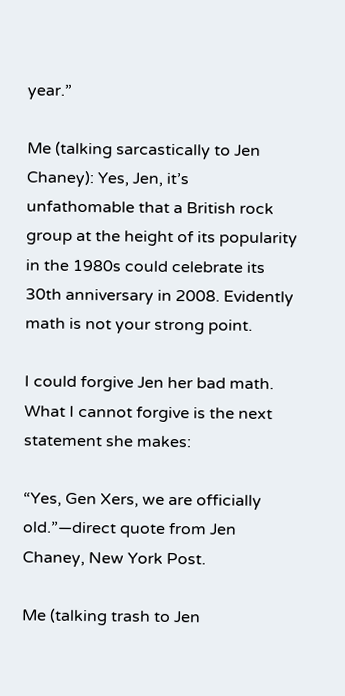year.”

Me (talking sarcastically to Jen Chaney): Yes, Jen, it’s unfathomable that a British rock group at the height of its popularity in the 1980s could celebrate its 30th anniversary in 2008. Evidently math is not your strong point.

I could forgive Jen her bad math. What I cannot forgive is the next statement she makes:

“Yes, Gen Xers, we are officially old.”—direct quote from Jen Chaney, New York Post.

Me (talking trash to Jen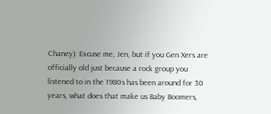Chaney): Excuse me, Jen, but if you Gen Xers are officially old just because a rock group you listened to in the 1980s has been around for 30 years, what does that make us Baby Boomers,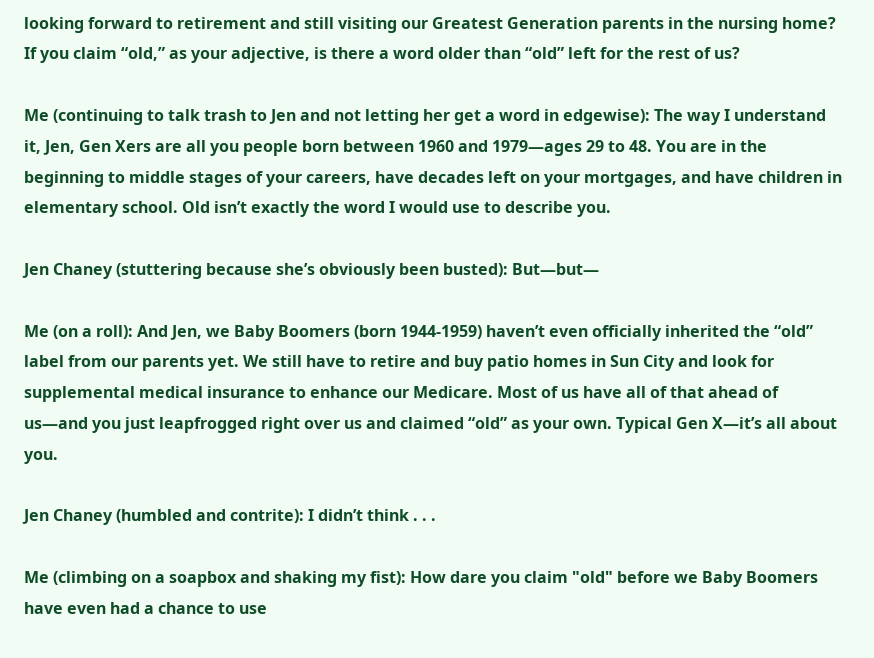looking forward to retirement and still visiting our Greatest Generation parents in the nursing home? If you claim “old,” as your adjective, is there a word older than “old” left for the rest of us?

Me (continuing to talk trash to Jen and not letting her get a word in edgewise): The way I understand it, Jen, Gen Xers are all you people born between 1960 and 1979—ages 29 to 48. You are in the beginning to middle stages of your careers, have decades left on your mortgages, and have children in elementary school. Old isn’t exactly the word I would use to describe you.

Jen Chaney (stuttering because she’s obviously been busted): But—but—

Me (on a roll): And Jen, we Baby Boomers (born 1944-1959) haven’t even officially inherited the “old” label from our parents yet. We still have to retire and buy patio homes in Sun City and look for supplemental medical insurance to enhance our Medicare. Most of us have all of that ahead of us—and you just leapfrogged right over us and claimed “old” as your own. Typical Gen X—it’s all about you.

Jen Chaney (humbled and contrite): I didn’t think . . .

Me (climbing on a soapbox and shaking my fist): How dare you claim "old" before we Baby Boomers have even had a chance to use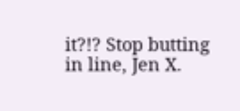it?!? Stop butting in line, Jen X.